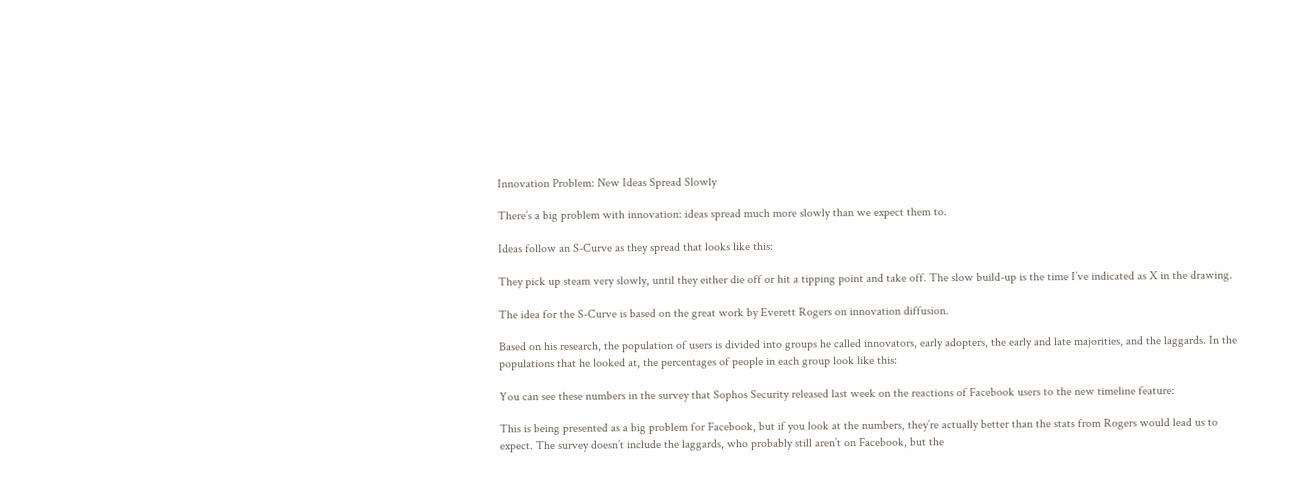Innovation Problem: New Ideas Spread Slowly

There’s a big problem with innovation: ideas spread much more slowly than we expect them to.

Ideas follow an S-Curve as they spread that looks like this:

They pick up steam very slowly, until they either die off or hit a tipping point and take off. The slow build-up is the time I’ve indicated as X in the drawing.

The idea for the S-Curve is based on the great work by Everett Rogers on innovation diffusion.

Based on his research, the population of users is divided into groups he called innovators, early adopters, the early and late majorities, and the laggards. In the populations that he looked at, the percentages of people in each group look like this:

You can see these numbers in the survey that Sophos Security released last week on the reactions of Facebook users to the new timeline feature:

This is being presented as a big problem for Facebook, but if you look at the numbers, they’re actually better than the stats from Rogers would lead us to expect. The survey doesn’t include the laggards, who probably still aren’t on Facebook, but the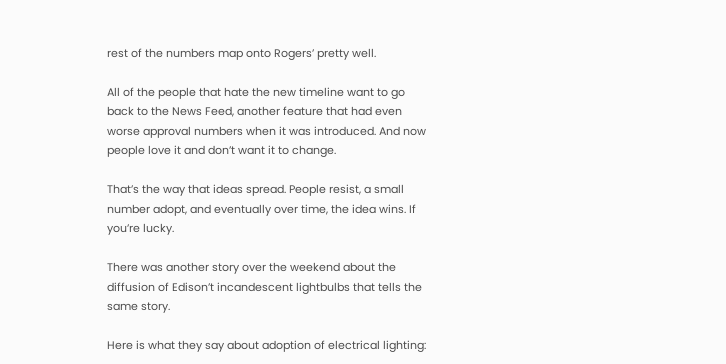rest of the numbers map onto Rogers’ pretty well.

All of the people that hate the new timeline want to go back to the News Feed, another feature that had even worse approval numbers when it was introduced. And now people love it and don’t want it to change.

That’s the way that ideas spread. People resist, a small number adopt, and eventually over time, the idea wins. If you’re lucky.

There was another story over the weekend about the diffusion of Edison’t incandescent lightbulbs that tells the same story.

Here is what they say about adoption of electrical lighting: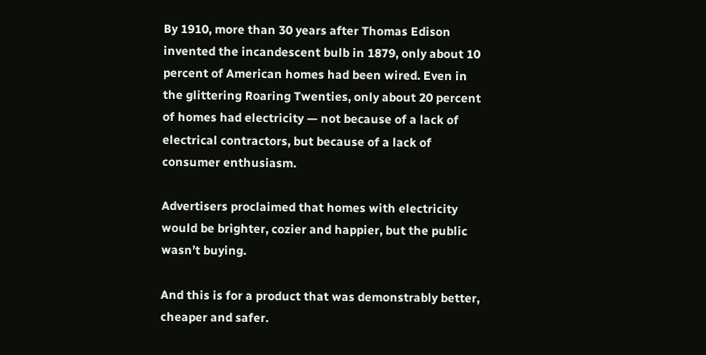By 1910, more than 30 years after Thomas Edison invented the incandescent bulb in 1879, only about 10 percent of American homes had been wired. Even in the glittering Roaring Twenties, only about 20 percent of homes had electricity — not because of a lack of electrical contractors, but because of a lack of consumer enthusiasm.

Advertisers proclaimed that homes with electricity would be brighter, cozier and happier, but the public wasn’t buying.

And this is for a product that was demonstrably better, cheaper and safer.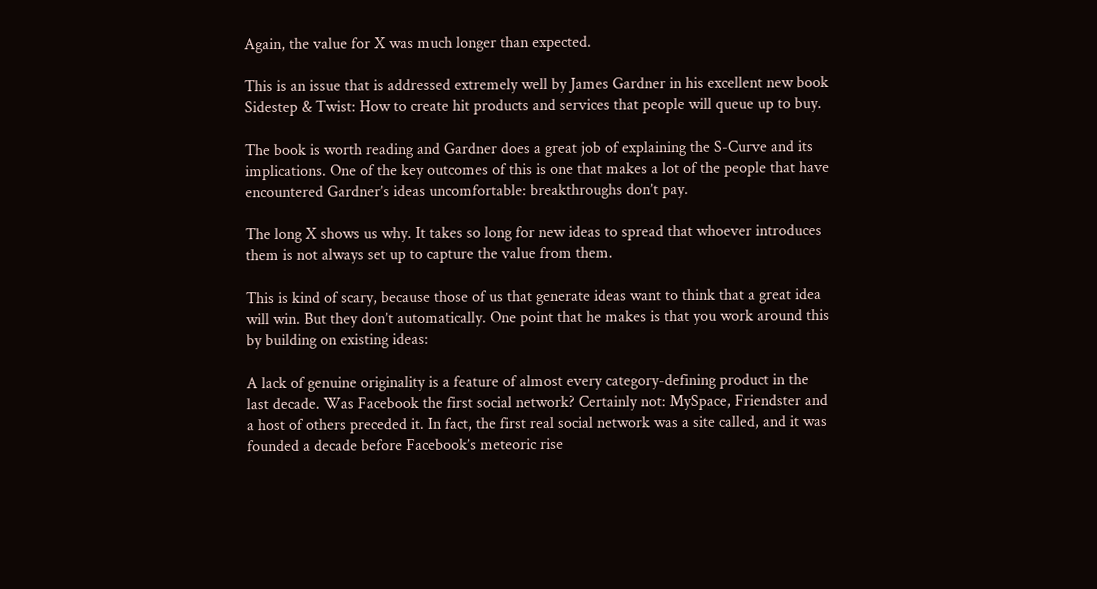Again, the value for X was much longer than expected.

This is an issue that is addressed extremely well by James Gardner in his excellent new book Sidestep & Twist: How to create hit products and services that people will queue up to buy.

The book is worth reading and Gardner does a great job of explaining the S-Curve and its implications. One of the key outcomes of this is one that makes a lot of the people that have encountered Gardner’s ideas uncomfortable: breakthroughs don’t pay.

The long X shows us why. It takes so long for new ideas to spread that whoever introduces them is not always set up to capture the value from them.

This is kind of scary, because those of us that generate ideas want to think that a great idea will win. But they don’t automatically. One point that he makes is that you work around this by building on existing ideas:

A lack of genuine originality is a feature of almost every category-defining product in the last decade. Was Facebook the first social network? Certainly not: MySpace, Friendster and a host of others preceded it. In fact, the first real social network was a site called, and it was founded a decade before Facebook’s meteoric rise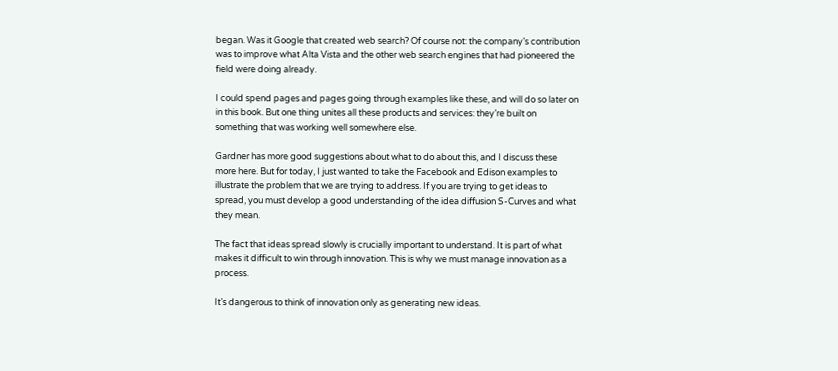began. Was it Google that created web search? Of course not: the company’s contribution was to improve what Alta Vista and the other web search engines that had pioneered the field were doing already.

I could spend pages and pages going through examples like these, and will do so later on in this book. But one thing unites all these products and services: they’re built on something that was working well somewhere else.

Gardner has more good suggestions about what to do about this, and I discuss these more here. But for today, I just wanted to take the Facebook and Edison examples to illustrate the problem that we are trying to address. If you are trying to get ideas to spread, you must develop a good understanding of the idea diffusion S-Curves and what they mean.

The fact that ideas spread slowly is crucially important to understand. It is part of what makes it difficult to win through innovation. This is why we must manage innovation as a process.

It’s dangerous to think of innovation only as generating new ideas.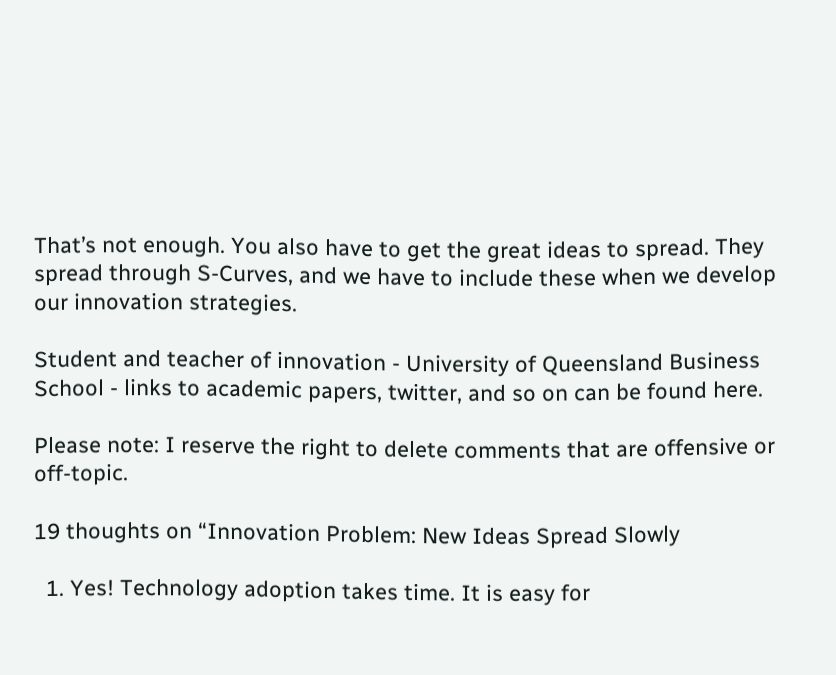That’s not enough. You also have to get the great ideas to spread. They spread through S-Curves, and we have to include these when we develop our innovation strategies.

Student and teacher of innovation - University of Queensland Business School - links to academic papers, twitter, and so on can be found here.

Please note: I reserve the right to delete comments that are offensive or off-topic.

19 thoughts on “Innovation Problem: New Ideas Spread Slowly

  1. Yes! Technology adoption takes time. It is easy for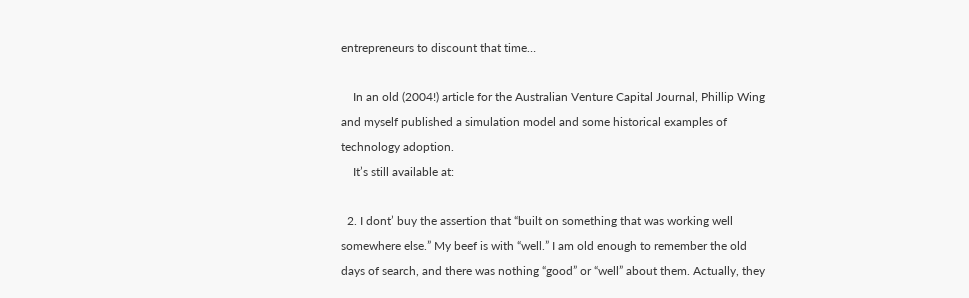entrepreneurs to discount that time…

    In an old (2004!) article for the Australian Venture Capital Journal, Phillip Wing and myself published a simulation model and some historical examples of technology adoption.
    It’s still available at:

  2. I dont’ buy the assertion that “built on something that was working well somewhere else.” My beef is with “well.” I am old enough to remember the old days of search, and there was nothing “good” or “well” about them. Actually, they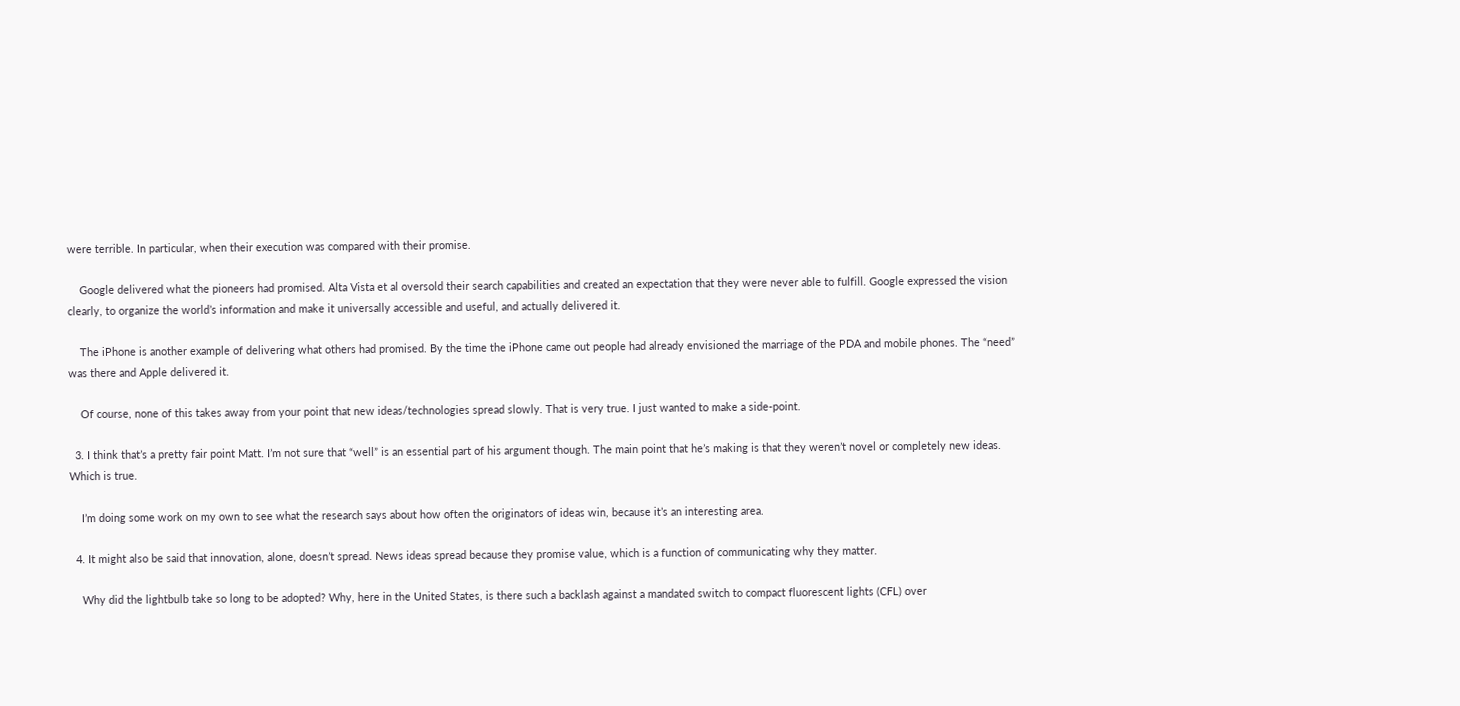were terrible. In particular, when their execution was compared with their promise.

    Google delivered what the pioneers had promised. Alta Vista et al oversold their search capabilities and created an expectation that they were never able to fulfill. Google expressed the vision clearly, to organize the world’s information and make it universally accessible and useful, and actually delivered it.

    The iPhone is another example of delivering what others had promised. By the time the iPhone came out people had already envisioned the marriage of the PDA and mobile phones. The “need” was there and Apple delivered it.

    Of course, none of this takes away from your point that new ideas/technologies spread slowly. That is very true. I just wanted to make a side-point.

  3. I think that’s a pretty fair point Matt. I’m not sure that “well” is an essential part of his argument though. The main point that he’s making is that they weren’t novel or completely new ideas. Which is true.

    I’m doing some work on my own to see what the research says about how often the originators of ideas win, because it’s an interesting area.

  4. It might also be said that innovation, alone, doesn’t spread. News ideas spread because they promise value, which is a function of communicating why they matter.

    Why did the lightbulb take so long to be adopted? Why, here in the United States, is there such a backlash against a mandated switch to compact fluorescent lights (CFL) over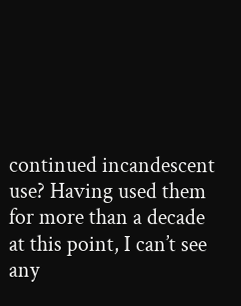continued incandescent use? Having used them for more than a decade at this point, I can’t see any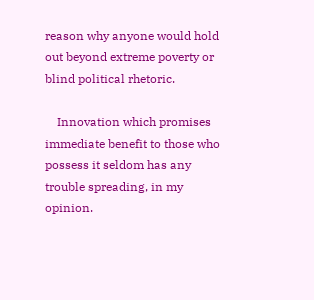reason why anyone would hold out beyond extreme poverty or blind political rhetoric.

    Innovation which promises immediate benefit to those who possess it seldom has any trouble spreading, in my opinion.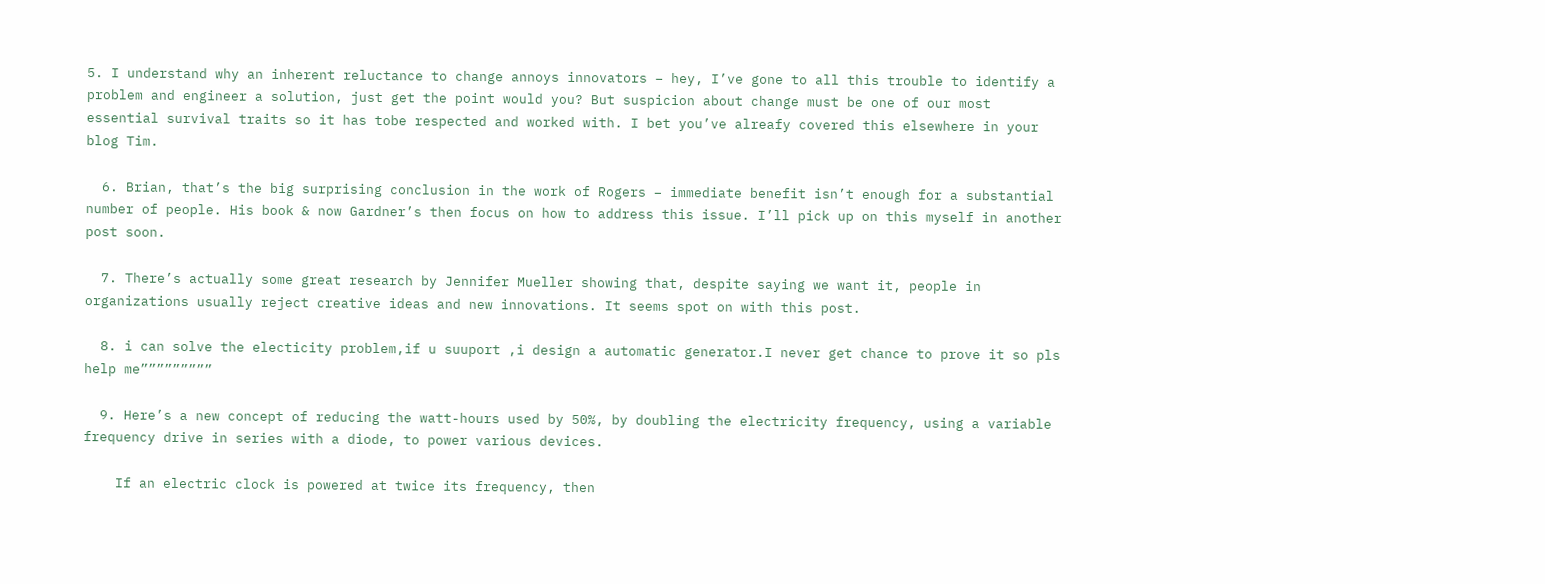5. I understand why an inherent reluctance to change annoys innovators – hey, I’ve gone to all this trouble to identify a problem and engineer a solution, just get the point would you? But suspicion about change must be one of our most essential survival traits so it has tobe respected and worked with. I bet you’ve alreafy covered this elsewhere in your blog Tim.

  6. Brian, that’s the big surprising conclusion in the work of Rogers – immediate benefit isn’t enough for a substantial number of people. His book & now Gardner’s then focus on how to address this issue. I’ll pick up on this myself in another post soon.

  7. There’s actually some great research by Jennifer Mueller showing that, despite saying we want it, people in organizations usually reject creative ideas and new innovations. It seems spot on with this post.

  8. i can solve the electicity problem,if u suuport ,i design a automatic generator.I never get chance to prove it so pls help me”””””””””

  9. Here’s a new concept of reducing the watt-hours used by 50%, by doubling the electricity frequency, using a variable frequency drive in series with a diode, to power various devices.

    If an electric clock is powered at twice its frequency, then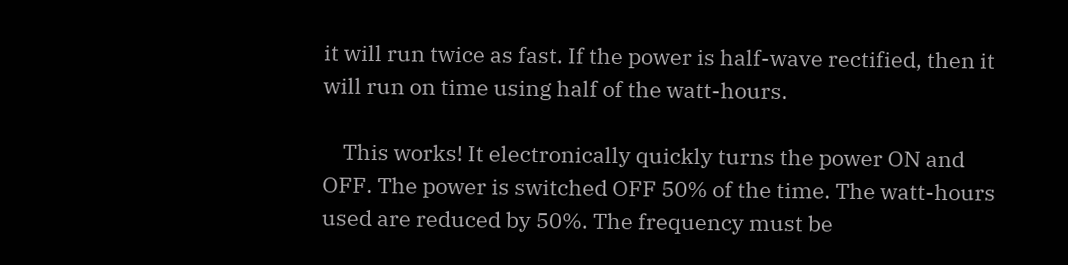it will run twice as fast. If the power is half-wave rectified, then it will run on time using half of the watt-hours.

    This works! It electronically quickly turns the power ON and OFF. The power is switched OFF 50% of the time. The watt-hours used are reduced by 50%. The frequency must be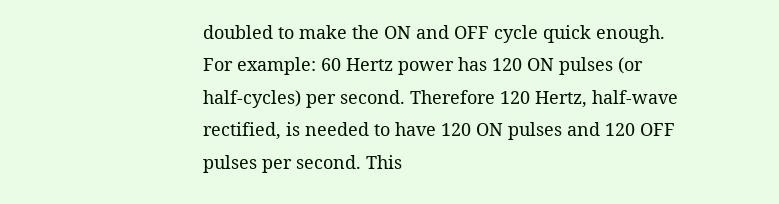doubled to make the ON and OFF cycle quick enough. For example: 60 Hertz power has 120 ON pulses (or half-cycles) per second. Therefore 120 Hertz, half-wave rectified, is needed to have 120 ON pulses and 120 OFF pulses per second. This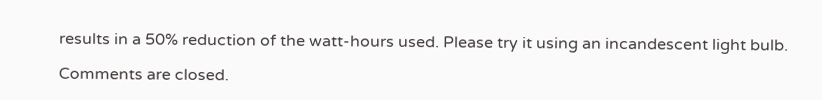results in a 50% reduction of the watt-hours used. Please try it using an incandescent light bulb.

Comments are closed.